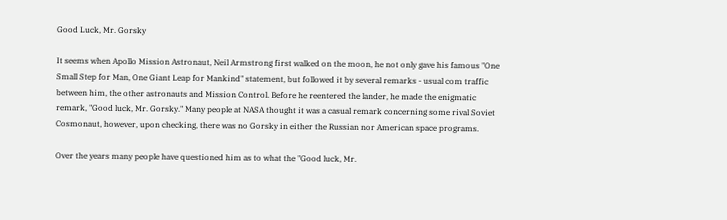Good Luck, Mr. Gorsky

It seems when Apollo Mission Astronaut, Neil Armstrong first walked on the moon, he not only gave his famous "One Small Step for Man, One Giant Leap for Mankind" statement, but followed it by several remarks - usual com traffic between him, the other astronauts and Mission Control. Before he reentered the lander, he made the enigmatic remark, "Good luck, Mr. Gorsky." Many people at NASA thought it was a casual remark concerning some rival Soviet Cosmonaut, however, upon checking, there was no Gorsky in either the Russian nor American space programs.

Over the years many people have questioned him as to what the "Good luck, Mr.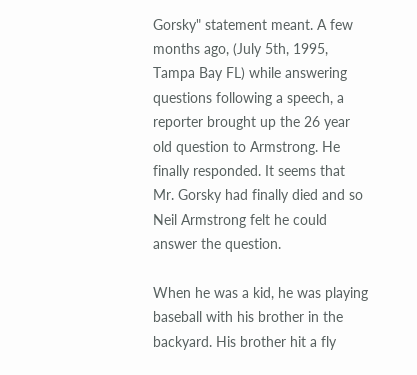Gorsky" statement meant. A few months ago, (July 5th, 1995, Tampa Bay FL) while answering questions following a speech, a reporter brought up the 26 year old question to Armstrong. He finally responded. It seems that Mr. Gorsky had finally died and so Neil Armstrong felt he could answer the question.

When he was a kid, he was playing baseball with his brother in the backyard. His brother hit a fly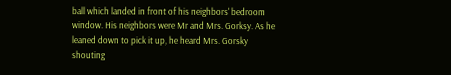ball which landed in front of his neighbors' bedroom window. His neighbors were Mr and Mrs. Gorksy. As he leaned down to pick it up, he heard Mrs. Gorsky shouting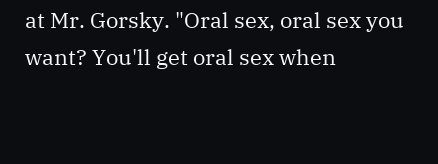at Mr. Gorsky. "Oral sex, oral sex you want? You'll get oral sex when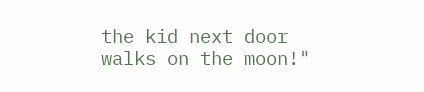the kid next door walks on the moon!"